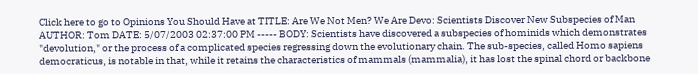Click here to go to Opinions You Should Have at TITLE: Are We Not Men? We Are Devo: Scientists Discover New Subspecies of Man AUTHOR: Tom DATE: 5/07/2003 02:37:00 PM ----- BODY: Scientists have discovered a subspecies of hominids which demonstrates "devolution," or the process of a complicated species regressing down the evolutionary chain. The sub-species, called Homo sapiens democraticus, is notable in that, while it retains the characteristics of mammals (mammalia), it has lost the spinal chord or backbone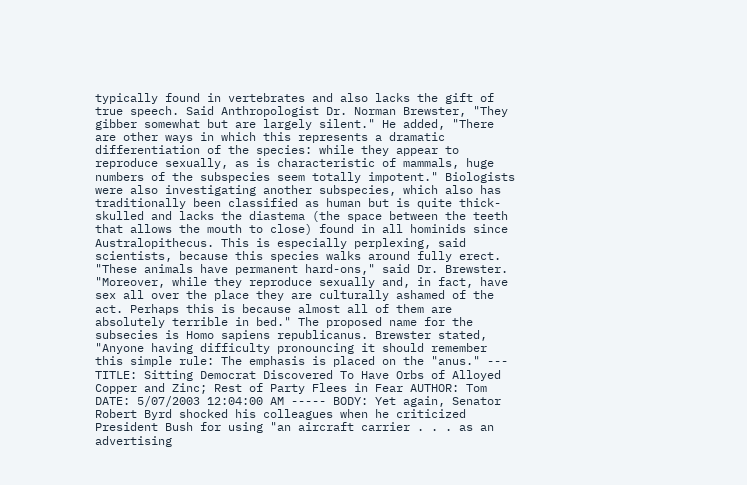typically found in vertebrates and also lacks the gift of true speech. Said Anthropologist Dr. Norman Brewster, "They gibber somewhat but are largely silent." He added, "There are other ways in which this represents a dramatic differentiation of the species: while they appear to reproduce sexually, as is characteristic of mammals, huge numbers of the subspecies seem totally impotent." Biologists were also investigating another subspecies, which also has traditionally been classified as human but is quite thick-skulled and lacks the diastema (the space between the teeth that allows the mouth to close) found in all hominids since Australopithecus. This is especially perplexing, said scientists, because this species walks around fully erect. "These animals have permanent hard-ons," said Dr. Brewster. "Moreover, while they reproduce sexually and, in fact, have sex all over the place they are culturally ashamed of the act. Perhaps this is because almost all of them are absolutely terrible in bed." The proposed name for the subsecies is Homo sapiens republicanus. Brewster stated, "Anyone having difficulty pronouncing it should remember this simple rule: The emphasis is placed on the "anus." --- TITLE: Sitting Democrat Discovered To Have Orbs of Alloyed Copper and Zinc; Rest of Party Flees in Fear AUTHOR: Tom DATE: 5/07/2003 12:04:00 AM ----- BODY: Yet again, Senator Robert Byrd shocked his colleagues when he criticized President Bush for using "an aircraft carrier . . . as an advertising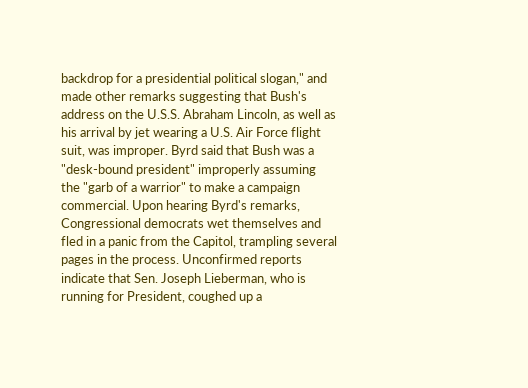backdrop for a presidential political slogan," and made other remarks suggesting that Bush's address on the U.S.S. Abraham Lincoln, as well as his arrival by jet wearing a U.S. Air Force flight suit, was improper. Byrd said that Bush was a "desk-bound president" improperly assuming the "garb of a warrior" to make a campaign commercial. Upon hearing Byrd's remarks, Congressional democrats wet themselves and fled in a panic from the Capitol, trampling several pages in the process. Unconfirmed reports indicate that Sen. Joseph Lieberman, who is running for President, coughed up a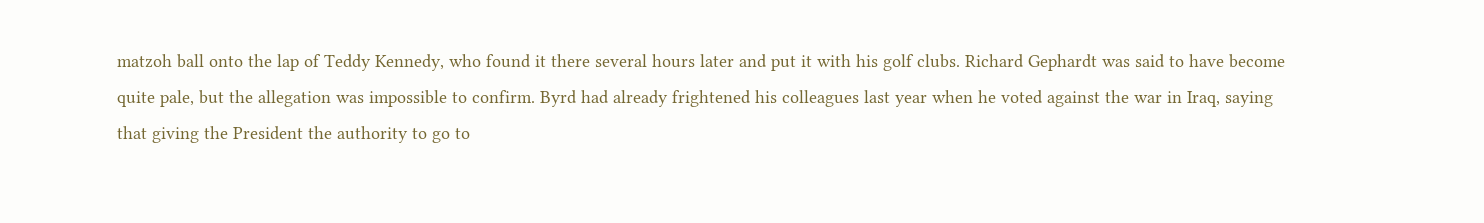matzoh ball onto the lap of Teddy Kennedy, who found it there several hours later and put it with his golf clubs. Richard Gephardt was said to have become quite pale, but the allegation was impossible to confirm. Byrd had already frightened his colleagues last year when he voted against the war in Iraq, saying that giving the President the authority to go to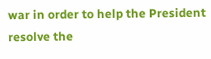war in order to help the President resolve the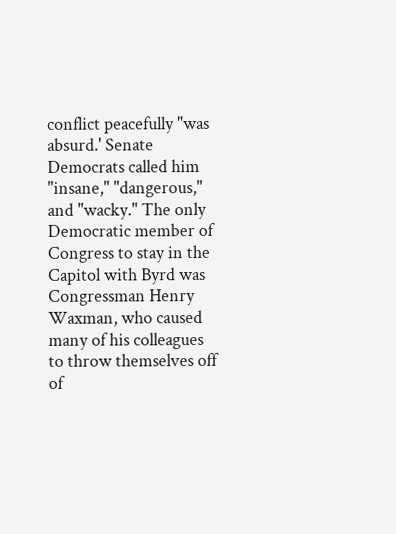conflict peacefully "was absurd.' Senate Democrats called him "insane," "dangerous," and "wacky." The only Democratic member of Congress to stay in the Capitol with Byrd was Congressman Henry Waxman, who caused many of his colleagues to throw themselves off of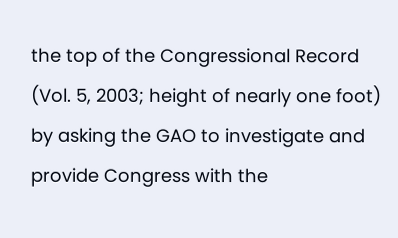the top of the Congressional Record (Vol. 5, 2003; height of nearly one foot) by asking the GAO to investigate and provide Congress with the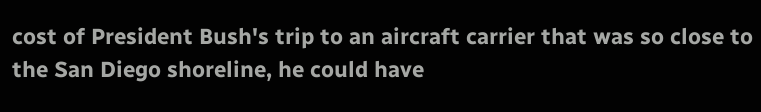cost of President Bush's trip to an aircraft carrier that was so close to the San Diego shoreline, he could have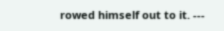rowed himself out to it. ---